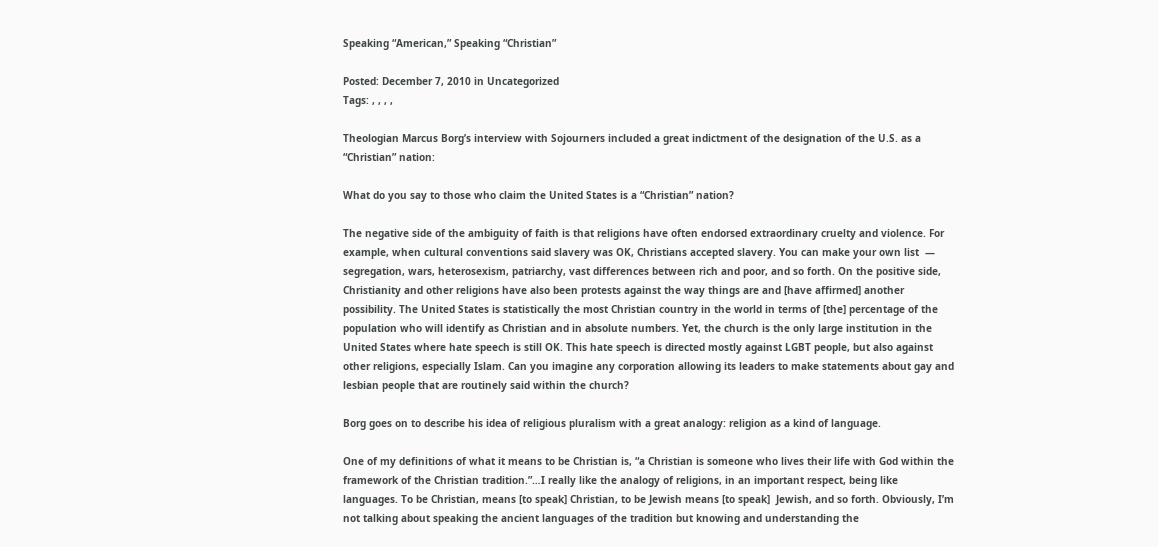Speaking “American,” Speaking “Christian”

Posted: December 7, 2010 in Uncategorized
Tags: , , , ,

Theologian Marcus Borg’s interview with Sojourners included a great indictment of the designation of the U.S. as a “Christian” nation:

What do you say to those who claim the United States is a “Christian” nation?

The negative side of the ambiguity of faith is that religions have often endorsed extraordinary cruelty and violence. For example, when cultural conventions said slavery was OK, Christians accepted slavery. You can make your own list  — segregation, wars, heterosexism, patriarchy, vast differences between rich and poor, and so forth. On the positive side, Christianity and other religions have also been protests against the way things are and [have affirmed] another possibility. The United States is statistically the most Christian country in the world in terms of [the] percentage of the population who will identify as Christian and in absolute numbers. Yet, the church is the only large institution in the United States where hate speech is still OK. This hate speech is directed mostly against LGBT people, but also against other religions, especially Islam. Can you imagine any corporation allowing its leaders to make statements about gay and lesbian people that are routinely said within the church?

Borg goes on to describe his idea of religious pluralism with a great analogy: religion as a kind of language.

One of my definitions of what it means to be Christian is, “a Christian is someone who lives their life with God within the framework of the Christian tradition.”…I really like the analogy of religions, in an important respect, being like languages. To be Christian, means [to speak] Christian, to be Jewish means [to speak]  Jewish, and so forth. Obviously, I’m not talking about speaking the ancient languages of the tradition but knowing and understanding the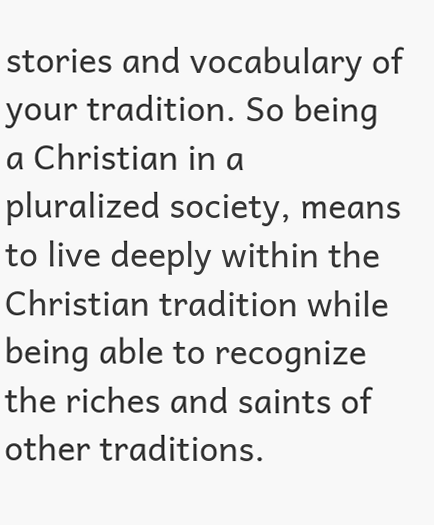stories and vocabulary of your tradition. So being a Christian in a pluralized society, means to live deeply within the Christian tradition while being able to recognize the riches and saints of other traditions.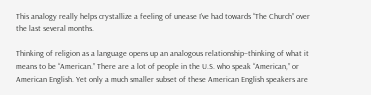This analogy really helps crystallize a feeling of unease I’ve had towards “The Church” over the last several months.

Thinking of religion as a language opens up an analogous relationship–thinking of what it means to be “American.” There are a lot of people in the U.S. who speak “American,” or American English. Yet only a much smaller subset of these American English speakers are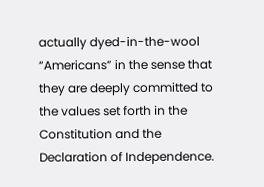actually dyed-in-the-wool “Americans” in the sense that they are deeply committed to the values set forth in the Constitution and the Declaration of Independence.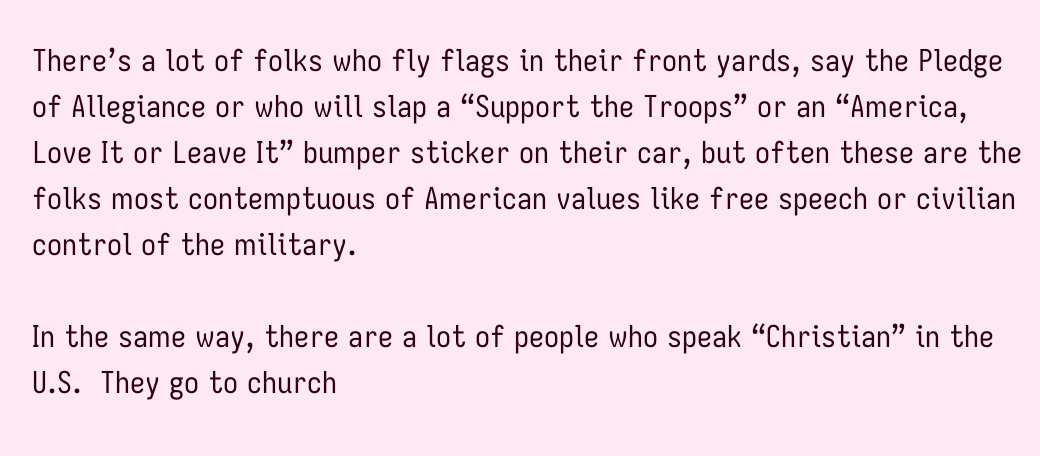There’s a lot of folks who fly flags in their front yards, say the Pledge of Allegiance or who will slap a “Support the Troops” or an “America, Love It or Leave It” bumper sticker on their car, but often these are the folks most contemptuous of American values like free speech or civilian control of the military.

In the same way, there are a lot of people who speak “Christian” in the U.S.  They go to church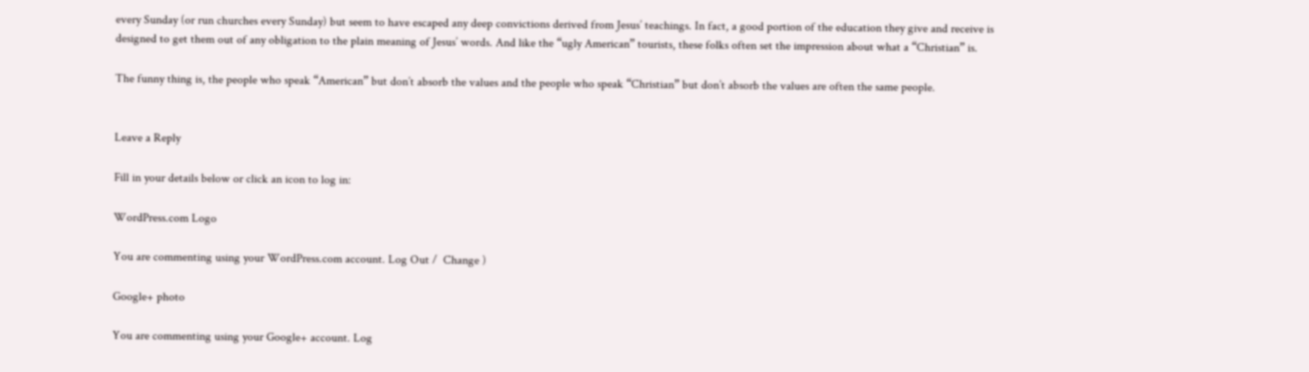every Sunday (or run churches every Sunday) but seem to have escaped any deep convictions derived from Jesus’ teachings. In fact, a good portion of the education they give and receive is designed to get them out of any obligation to the plain meaning of Jesus’ words. And like the “ugly American” tourists, these folks often set the impression about what a “Christian” is.

The funny thing is, the people who speak “American” but don’t absorb the values and the people who speak “Christian” but don’t absorb the values are often the same people.


Leave a Reply

Fill in your details below or click an icon to log in:

WordPress.com Logo

You are commenting using your WordPress.com account. Log Out /  Change )

Google+ photo

You are commenting using your Google+ account. Log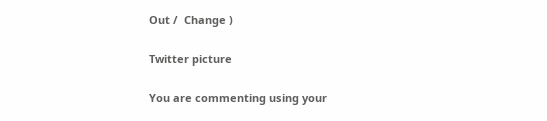Out /  Change )

Twitter picture

You are commenting using your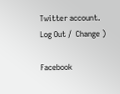Twitter account. Log Out /  Change )

Facebook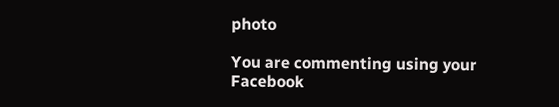photo

You are commenting using your Facebook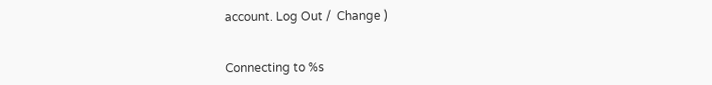account. Log Out /  Change )


Connecting to %s